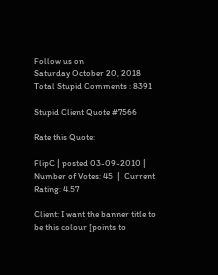Follow us on
Saturday October 20, 2018
Total Stupid Comments : 8391

Stupid Client Quote #7566

Rate this Quote:

FlipC | posted 03-09-2010 | Number of Votes: 45  |  Current Rating: 4.57

Client: I want the banner title to be this colour [points to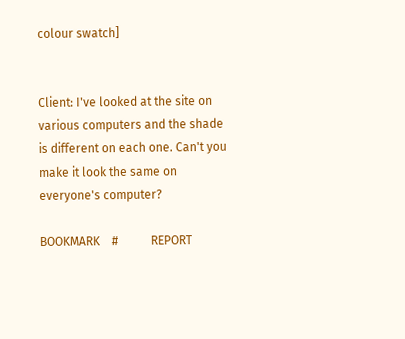colour swatch]


Client: I've looked at the site on various computers and the shade is different on each one. Can't you make it look the same on everyone's computer?

BOOKMARK    #           REPORT